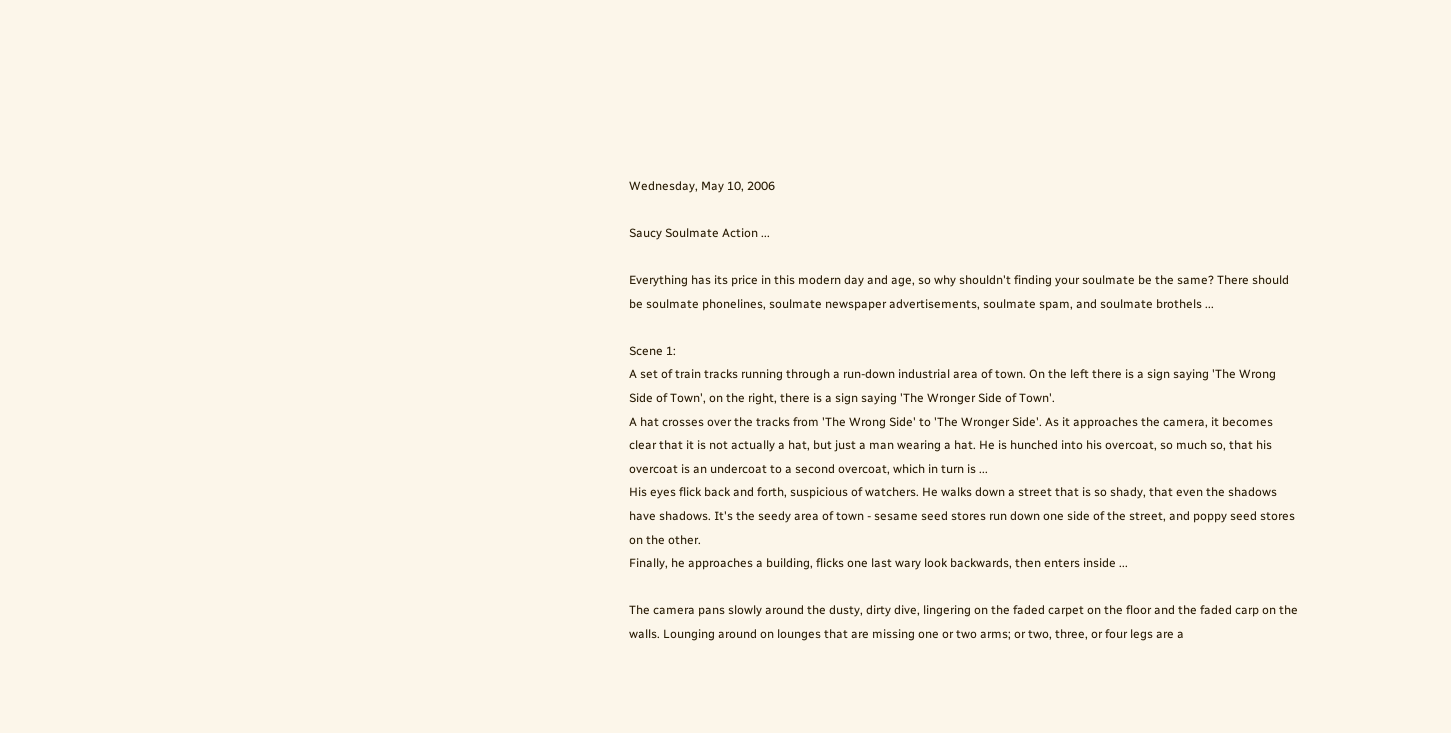Wednesday, May 10, 2006

Saucy Soulmate Action ...

Everything has its price in this modern day and age, so why shouldn't finding your soulmate be the same? There should be soulmate phonelines, soulmate newspaper advertisements, soulmate spam, and soulmate brothels ...

Scene 1:
A set of train tracks running through a run-down industrial area of town. On the left there is a sign saying 'The Wrong Side of Town', on the right, there is a sign saying 'The Wronger Side of Town'.
A hat crosses over the tracks from 'The Wrong Side' to 'The Wronger Side'. As it approaches the camera, it becomes clear that it is not actually a hat, but just a man wearing a hat. He is hunched into his overcoat, so much so, that his overcoat is an undercoat to a second overcoat, which in turn is ...
His eyes flick back and forth, suspicious of watchers. He walks down a street that is so shady, that even the shadows have shadows. It's the seedy area of town - sesame seed stores run down one side of the street, and poppy seed stores on the other.
Finally, he approaches a building, flicks one last wary look backwards, then enters inside ...

The camera pans slowly around the dusty, dirty dive, lingering on the faded carpet on the floor and the faded carp on the walls. Lounging around on lounges that are missing one or two arms; or two, three, or four legs are a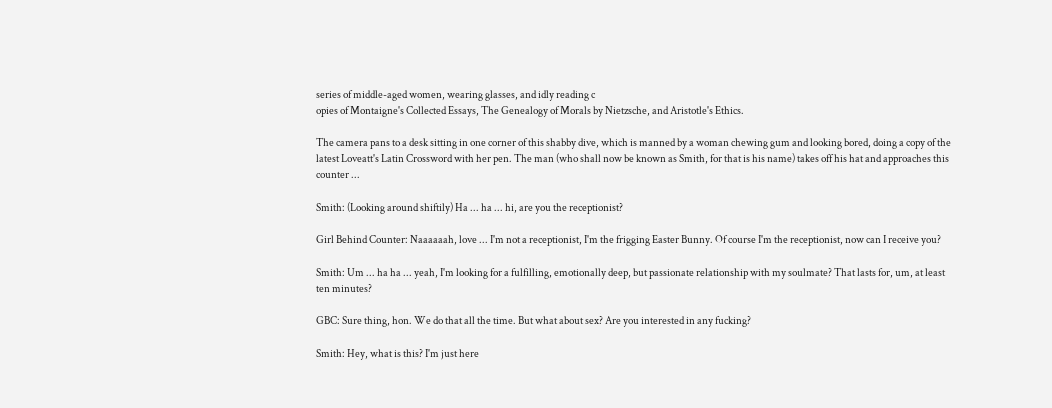series of middle-aged women, wearing glasses, and idly reading c
opies of Montaigne's Collected Essays, The Genealogy of Morals by Nietzsche, and Aristotle's Ethics.

The camera pans to a desk sitting in one corner of this shabby dive, which is manned by a woman chewing gum and looking bored, doing a copy of the latest Loveatt's Latin Crossword with her pen. The man (who shall now be known as Smith, for that is his name) takes off his hat and approaches this counter ...

Smith: (Looking around shiftily) Ha ... ha ... hi, are you the receptionist?

Girl Behind Counter: Naaaaaah, love ... I'm not a receptionist, I'm the frigging Easter Bunny. Of course I'm the receptionist, now can I receive you?

Smith: Um ... ha ha ... yeah, I'm looking for a fulfilling, emotionally deep, but passionate relationship with my soulmate? That lasts for, um, at least ten minutes?

GBC: Sure thing, hon. We do that all the time. But what about sex? Are you interested in any fucking?

Smith: Hey, what is this? I'm just here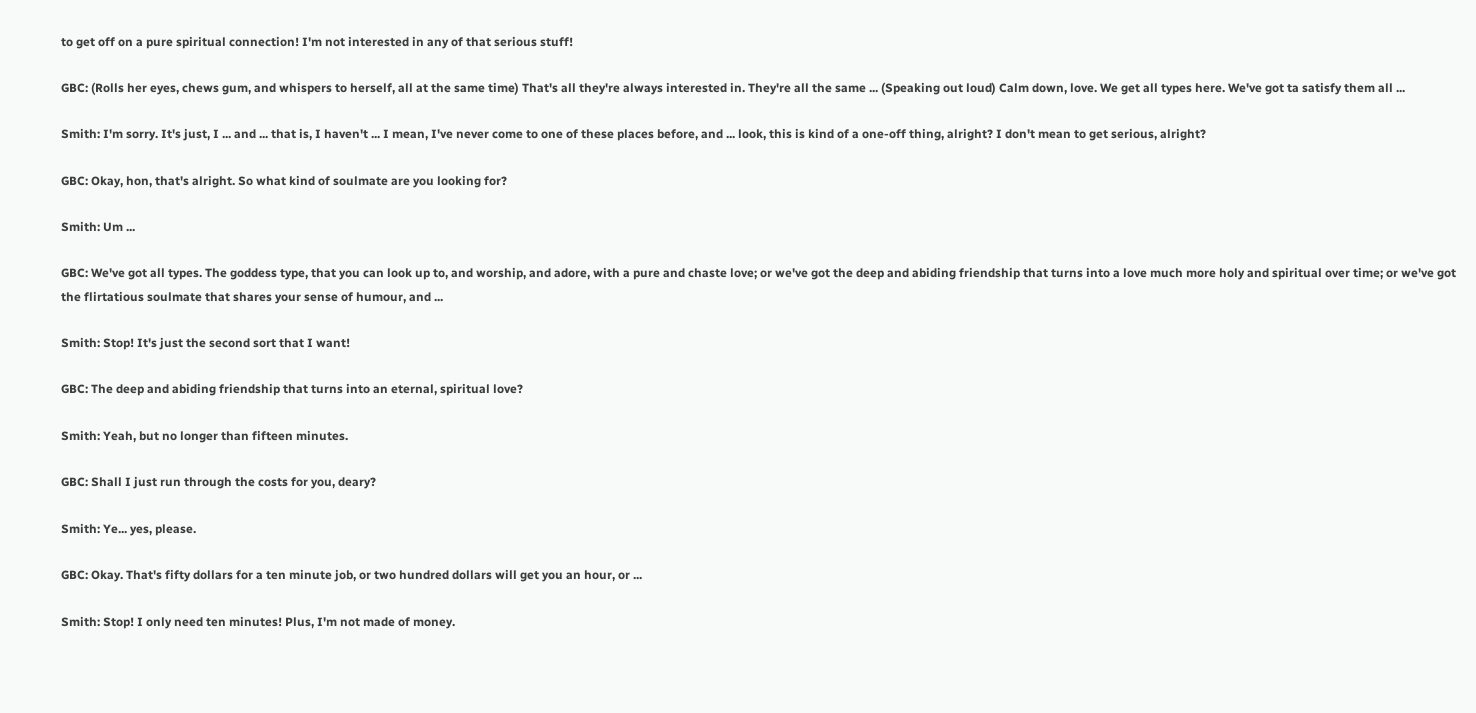to get off on a pure spiritual connection! I'm not interested in any of that serious stuff!

GBC: (Rolls her eyes, chews gum, and whispers to herself, all at the same time) That's all they're always interested in. They're all the same ... (Speaking out loud) Calm down, love. We get all types here. We've got ta satisfy them all ...

Smith: I'm sorry. It's just, I ... and ... that is, I haven't ... I mean, I've never come to one of these places before, and ... look, this is kind of a one-off thing, alright? I don't mean to get serious, alright?

GBC: Okay, hon, that's alright. So what kind of soulmate are you looking for?

Smith: Um ...

GBC: We've got all types. The goddess type, that you can look up to, and worship, and adore, with a pure and chaste love; or we've got the deep and abiding friendship that turns into a love much more holy and spiritual over time; or we've got the flirtatious soulmate that shares your sense of humour, and ...

Smith: Stop! It's just the second sort that I want!

GBC: The deep and abiding friendship that turns into an eternal, spiritual love?

Smith: Yeah, but no longer than fifteen minutes.

GBC: Shall I just run through the costs for you, deary?

Smith: Ye... yes, please.

GBC: Okay. That's fifty dollars for a ten minute job, or two hundred dollars will get you an hour, or ...

Smith: Stop! I only need ten minutes! Plus, I'm not made of money.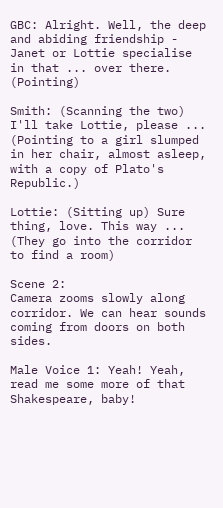GBC: Alright. Well, the deep and abiding friendship - Janet or Lottie specialise in that ... over there. (Pointing)

Smith: (Scanning the two) I'll take Lottie, please ... (Pointing to a girl slumped in her chair, almost asleep, with a copy of Plato's Republic.)

Lottie: (Sitting up) Sure thing, love. This way ... (They go into the corridor to find a room)

Scene 2:
Camera zooms slowly along corridor. We can hear sounds coming from doors on both sides.

Male Voice 1: Yeah! Yeah, read me some more of that Shakespeare, baby!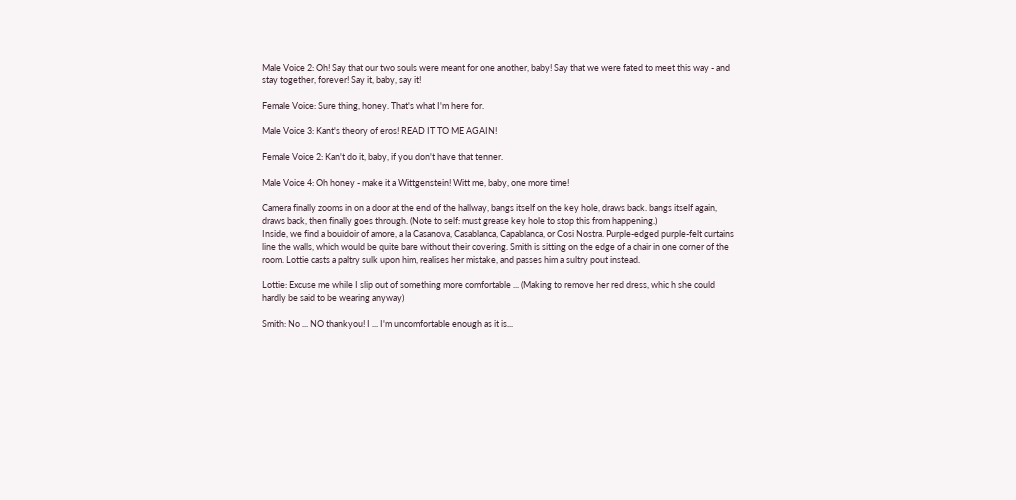Male Voice 2: Oh! Say that our two souls were meant for one another, baby! Say that we were fated to meet this way - and stay together, forever! Say it, baby, say it!

Female Voice: Sure thing, honey. That's what I'm here for.

Male Voice 3: Kant's theory of eros! READ IT TO ME AGAIN!

Female Voice 2: Kan't do it, baby, if you don't have that tenner.

Male Voice 4: Oh honey - make it a Wittgenstein! Witt me, baby, one more time!

Camera finally zooms in on a door at the end of the hallway, bangs itself on the key hole, draws back. bangs itself again, draws back, then finally goes through. (Note to self: must grease key hole to stop this from happening.)
Inside, we find a bouidoir of amore, a la Casanova, Casablanca, Capablanca, or Cosi Nostra. Purple-edged purple-felt curtains line the walls, which would be quite bare without their covering. Smith is sitting on the edge of a chair in one corner of the room. Lottie casts a paltry sulk upon him, realises her mistake, and passes him a sultry pout instead.

Lottie: Excuse me while I slip out of something more comfortable ... (Making to remove her red dress, whic h she could hardly be said to be wearing anyway)

Smith: No ... NO thankyou! I ... I'm uncomfortable enough as it is...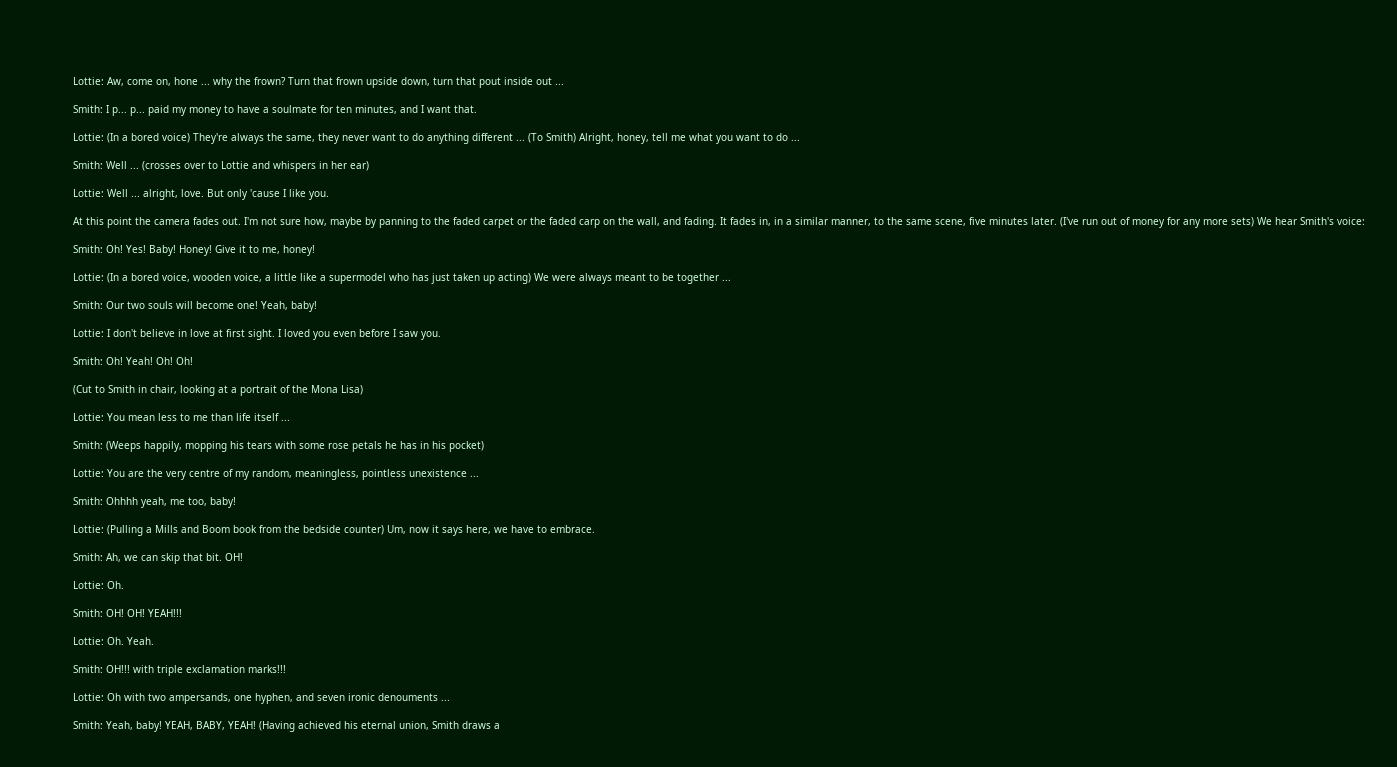Lottie: Aw, come on, hone ... why the frown? Turn that frown upside down, turn that pout inside out ...

Smith: I p... p... paid my money to have a soulmate for ten minutes, and I want that.

Lottie: (In a bored voice) They're always the same, they never want to do anything different ... (To Smith) Alright, honey, tell me what you want to do ...

Smith: Well ... (crosses over to Lottie and whispers in her ear)

Lottie: Well ... alright, love. But only 'cause I like you.

At this point the camera fades out. I'm not sure how, maybe by panning to the faded carpet or the faded carp on the wall, and fading. It fades in, in a similar manner, to the same scene, five minutes later. (I've run out of money for any more sets) We hear Smith's voice:

Smith: Oh! Yes! Baby! Honey! Give it to me, honey!

Lottie: (In a bored voice, wooden voice, a little like a supermodel who has just taken up acting) We were always meant to be together ...

Smith: Our two souls will become one! Yeah, baby!

Lottie: I don't believe in love at first sight. I loved you even before I saw you.

Smith: Oh! Yeah! Oh! Oh!

(Cut to Smith in chair, looking at a portrait of the Mona Lisa)

Lottie: You mean less to me than life itself ...

Smith: (Weeps happily, mopping his tears with some rose petals he has in his pocket)

Lottie: You are the very centre of my random, meaningless, pointless unexistence ...

Smith: Ohhhh yeah, me too, baby!

Lottie: (Pulling a Mills and Boom book from the bedside counter) Um, now it says here, we have to embrace.

Smith: Ah, we can skip that bit. OH!

Lottie: Oh.

Smith: OH! OH! YEAH!!!

Lottie: Oh. Yeah.

Smith: OH!!! with triple exclamation marks!!!

Lottie: Oh with two ampersands, one hyphen, and seven ironic denouments ...

Smith: Yeah, baby! YEAH, BABY, YEAH! (Having achieved his eternal union, Smith draws a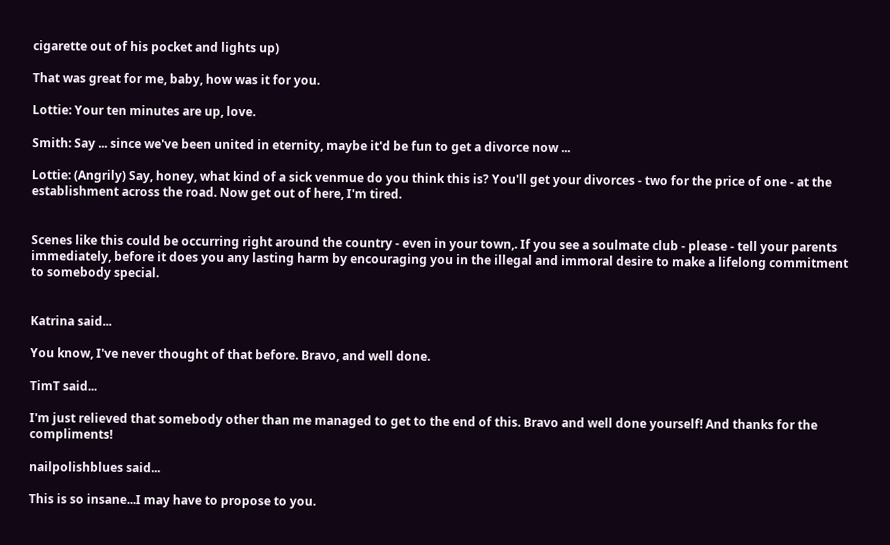cigarette out of his pocket and lights up)

That was great for me, baby, how was it for you.

Lottie: Your ten minutes are up, love.

Smith: Say ... since we've been united in eternity, maybe it'd be fun to get a divorce now ...

Lottie: (Angrily) Say, honey, what kind of a sick venmue do you think this is? You'll get your divorces - two for the price of one - at the establishment across the road. Now get out of here, I'm tired.


Scenes like this could be occurring right around the country - even in your town,. If you see a soulmate club - please - tell your parents immediately, before it does you any lasting harm by encouraging you in the illegal and immoral desire to make a lifelong commitment to somebody special.


Katrina said...

You know, I've never thought of that before. Bravo, and well done.

TimT said...

I'm just relieved that somebody other than me managed to get to the end of this. Bravo and well done yourself! And thanks for the compliments!

nailpolishblues said...

This is so insane...I may have to propose to you.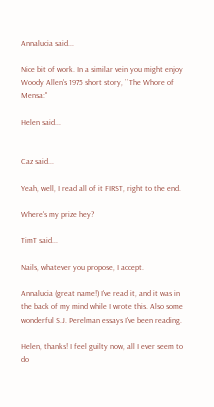Annalucia said...

Nice bit of work. In a similar vein you might enjoy Woody Allen's 1975 short story, ``The Whore of Mensa:''

Helen said...


Caz said...

Yeah, well, I read all of it FIRST, right to the end.

Where's my prize hey?

TimT said...

Nails, whatever you propose, I accept.

Annalucia (great name!) I've read it, and it was in the back of my mind while I wrote this. Also some wonderful S.J. Perelman essays I've been reading.

Helen, thanks! I feel guilty now, all I ever seem to do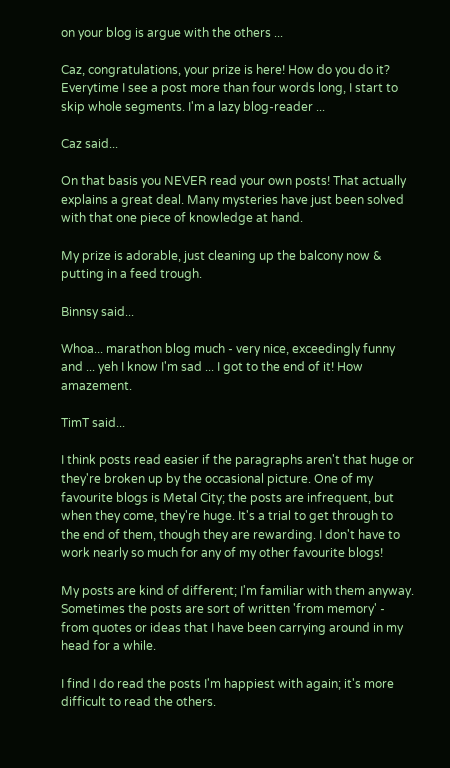on your blog is argue with the others ...

Caz, congratulations, your prize is here! How do you do it? Everytime I see a post more than four words long, I start to skip whole segments. I'm a lazy blog-reader ...

Caz said...

On that basis you NEVER read your own posts! That actually explains a great deal. Many mysteries have just been solved with that one piece of knowledge at hand.

My prize is adorable, just cleaning up the balcony now & putting in a feed trough.

Binnsy said...

Whoa... marathon blog much - very nice, exceedingly funny and ... yeh I know I'm sad ... I got to the end of it! How amazement.

TimT said...

I think posts read easier if the paragraphs aren't that huge or they're broken up by the occasional picture. One of my favourite blogs is Metal City; the posts are infrequent, but when they come, they're huge. It's a trial to get through to the end of them, though they are rewarding. I don't have to work nearly so much for any of my other favourite blogs!

My posts are kind of different; I'm familiar with them anyway. Sometimes the posts are sort of written 'from memory' - from quotes or ideas that I have been carrying around in my head for a while.

I find I do read the posts I'm happiest with again; it's more difficult to read the others.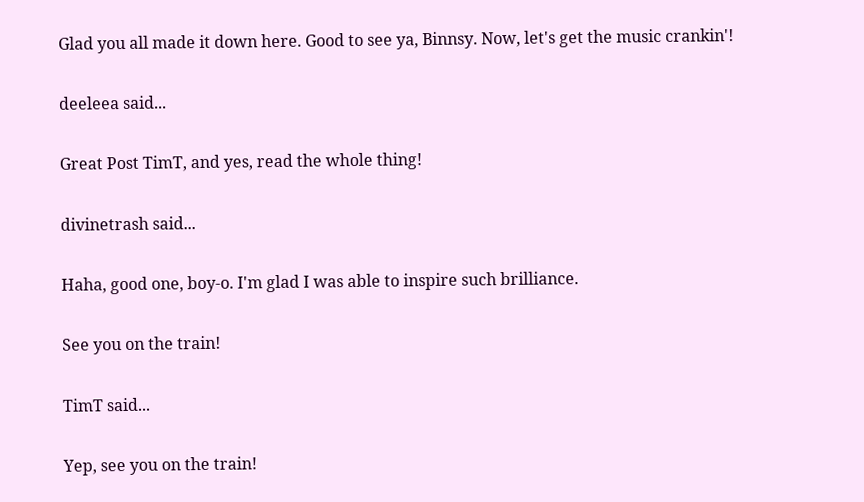Glad you all made it down here. Good to see ya, Binnsy. Now, let's get the music crankin'!

deeleea said...

Great Post TimT, and yes, read the whole thing!

divinetrash said...

Haha, good one, boy-o. I'm glad I was able to inspire such brilliance.

See you on the train!

TimT said...

Yep, see you on the train!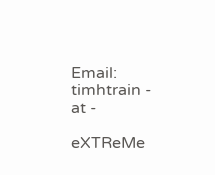Email: timhtrain - at -

eXTReMe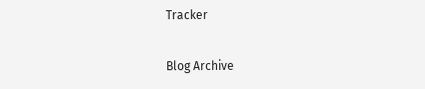Tracker

Blog Archive